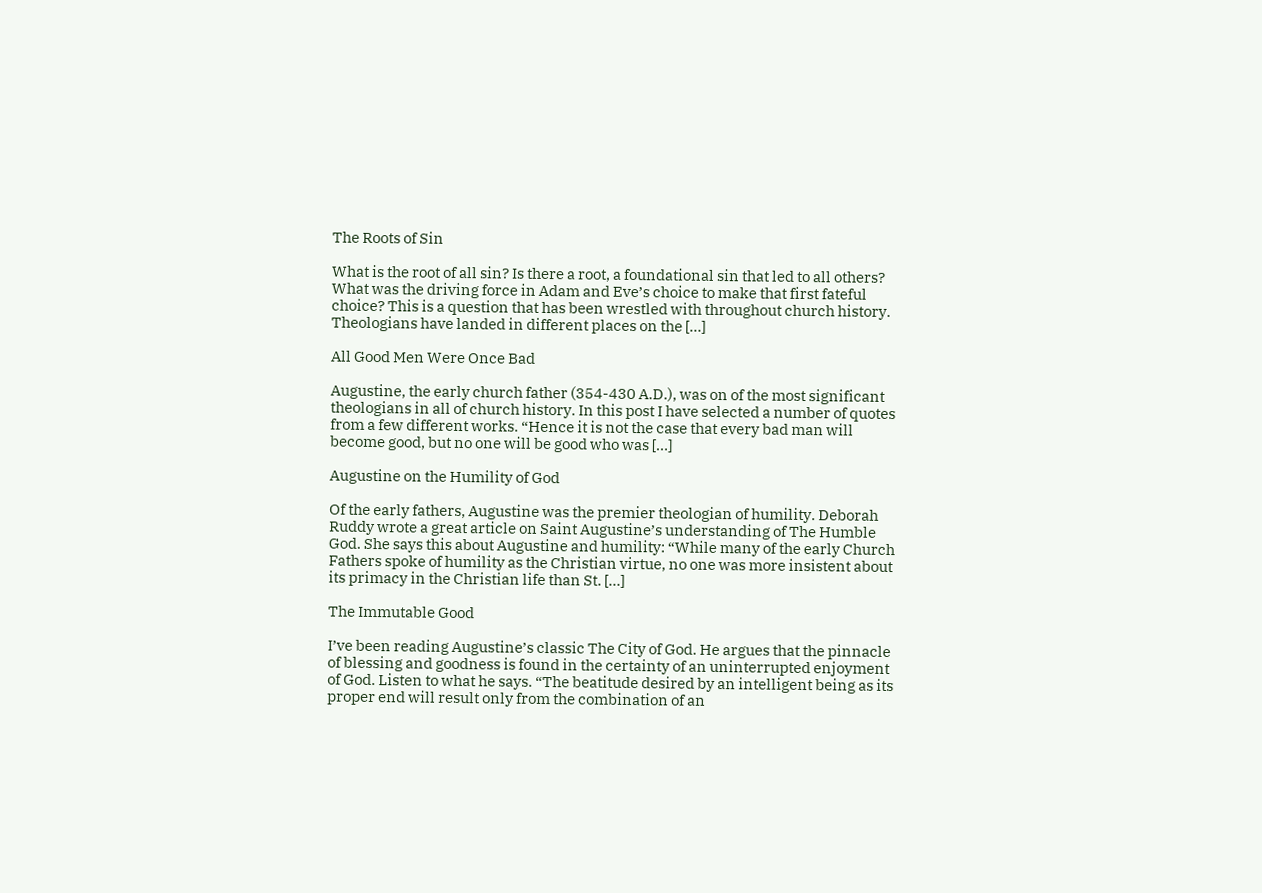The Roots of Sin

What is the root of all sin? Is there a root, a foundational sin that led to all others? What was the driving force in Adam and Eve’s choice to make that first fateful choice? This is a question that has been wrestled with throughout church history. Theologians have landed in different places on the […]

All Good Men Were Once Bad

Augustine, the early church father (354-430 A.D.), was on of the most significant theologians in all of church history. In this post I have selected a number of quotes from a few different works. “Hence it is not the case that every bad man will become good, but no one will be good who was […]

Augustine on the Humility of God

Of the early fathers, Augustine was the premier theologian of humility. Deborah Ruddy wrote a great article on Saint Augustine’s understanding of The Humble God. She says this about Augustine and humility: “While many of the early Church Fathers spoke of humility as the Christian virtue, no one was more insistent about its primacy in the Christian life than St. […]

The Immutable Good

I’ve been reading Augustine’s classic The City of God. He argues that the pinnacle of blessing and goodness is found in the certainty of an uninterrupted enjoyment of God. Listen to what he says. “The beatitude desired by an intelligent being as its proper end will result only from the combination of an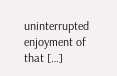uninterrupted enjoyment of that […]